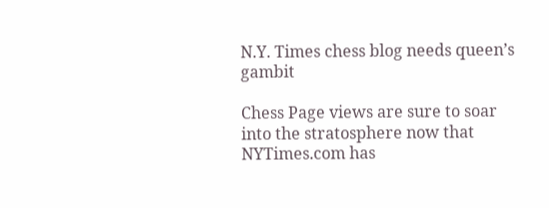N.Y. Times chess blog needs queen’s gambit

Chess Page views are sure to soar into the stratosphere now that NYTimes.com has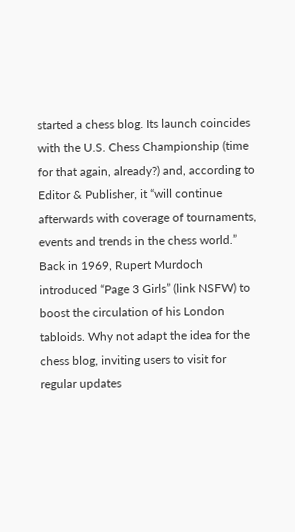started a chess blog. Its launch coincides with the U.S. Chess Championship (time for that again, already?) and, according to Editor & Publisher, it “will continue afterwards with coverage of tournaments, events and trends in the chess world.” Back in 1969, Rupert Murdoch introduced “Page 3 Girls” (link NSFW) to boost the circulation of his London tabloids. Why not adapt the idea for the chess blog, inviting users to visit for regular updates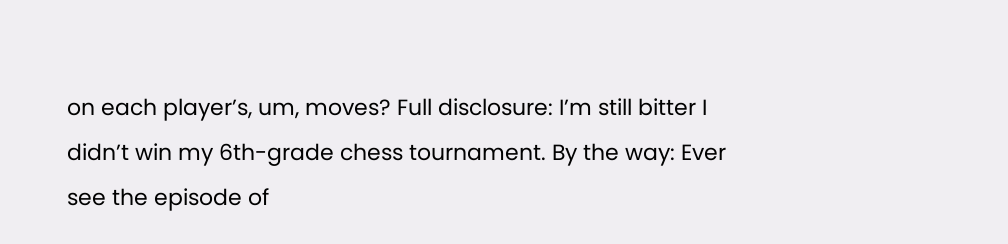on each player’s, um, moves? Full disclosure: I’m still bitter I didn’t win my 6th-grade chess tournament. By the way: Ever see the episode of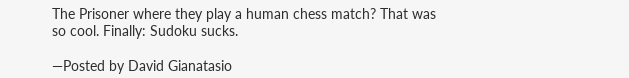The Prisoner where they play a human chess match? That was so cool. Finally: Sudoku sucks.

—Posted by David Gianatasio